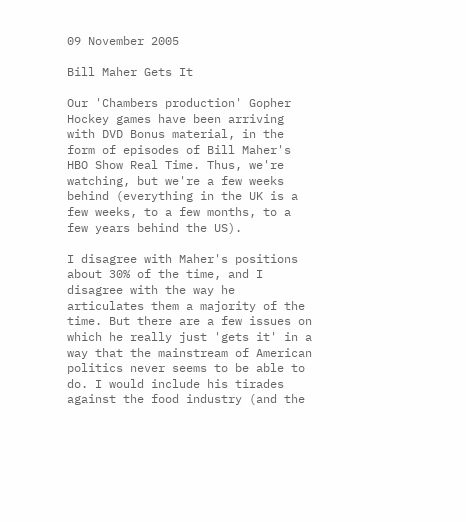09 November 2005

Bill Maher Gets It

Our 'Chambers production' Gopher Hockey games have been arriving with DVD Bonus material, in the form of episodes of Bill Maher's HBO Show Real Time. Thus, we're watching, but we're a few weeks behind (everything in the UK is a few weeks, to a few months, to a few years behind the US).

I disagree with Maher's positions about 30% of the time, and I disagree with the way he articulates them a majority of the time. But there are a few issues on which he really just 'gets it' in a way that the mainstream of American politics never seems to be able to do. I would include his tirades against the food industry (and the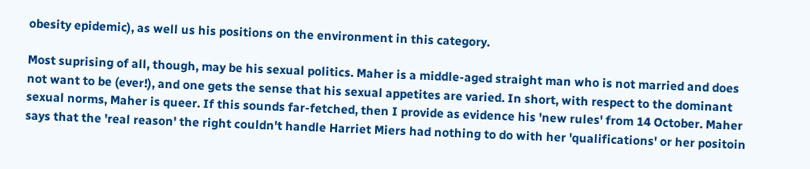obesity epidemic), as well us his positions on the environment in this category.

Most suprising of all, though, may be his sexual politics. Maher is a middle-aged straight man who is not married and does not want to be (ever!), and one gets the sense that his sexual appetites are varied. In short, with respect to the dominant sexual norms, Maher is queer. If this sounds far-fetched, then I provide as evidence his 'new rules' from 14 October. Maher says that the 'real reason' the right couldn't handle Harriet Miers had nothing to do with her 'qualifications' or her positoin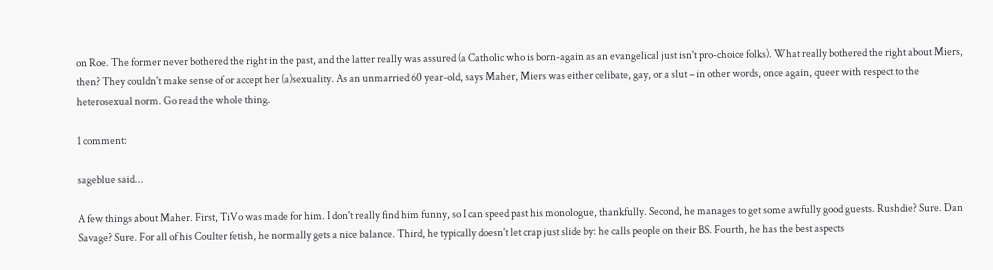on Roe. The former never bothered the right in the past, and the latter really was assured (a Catholic who is born-again as an evangelical just isn't pro-choice folks). What really bothered the right about Miers, then? They couldn't make sense of or accept her (a)sexuality. As an unmarried 60 year-old, says Maher, Miers was either celibate, gay, or a slut – in other words, once again, queer with respect to the heterosexual norm. Go read the whole thing.

1 comment:

sageblue said...

A few things about Maher. First, TiVo was made for him. I don't really find him funny, so I can speed past his monologue, thankfully. Second, he manages to get some awfully good guests. Rushdie? Sure. Dan Savage? Sure. For all of his Coulter fetish, he normally gets a nice balance. Third, he typically doesn't let crap just slide by: he calls people on their BS. Fourth, he has the best aspects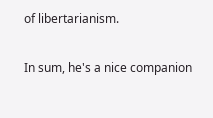of libertarianism.

In sum, he's a nice companion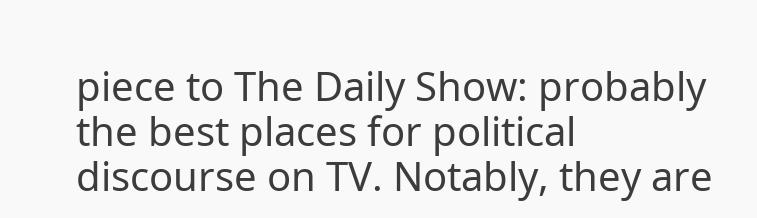piece to The Daily Show: probably the best places for political discourse on TV. Notably, they are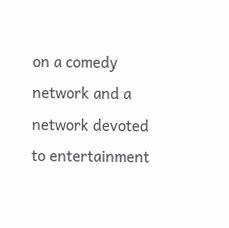on a comedy network and a network devoted to entertainment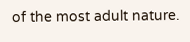of the most adult nature.